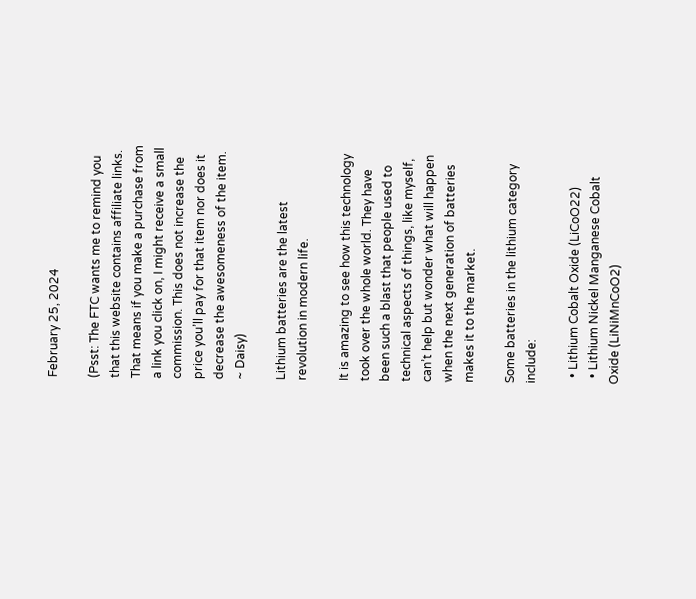February 25, 2024

(Psst: The FTC wants me to remind you that this website contains affiliate links. That means if you make a purchase from a link you click on, I might receive a small commission. This does not increase the price you’ll pay for that item nor does it decrease the awesomeness of the item. ~ Daisy)

Lithium batteries are the latest revolution in modern life.

It is amazing to see how this technology took over the whole world. They have been such a blast that people used to technical aspects of things, like myself, can’t help but wonder what will happen when the next generation of batteries makes it to the market.

Some batteries in the lithium category include:

  • Lithium Cobalt Oxide (LiCoO22)
  • Lithium Nickel Manganese Cobalt Oxide (LiNiMnCoO2)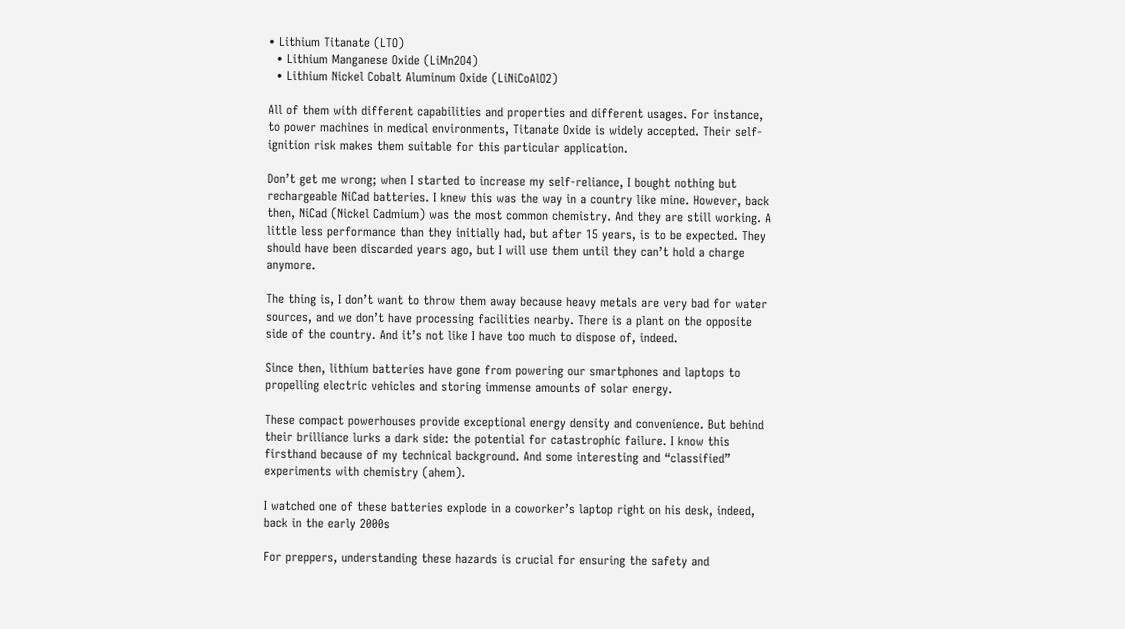• Lithium Titanate (LTO)
  • Lithium Manganese Oxide (LiMn2O4)
  • Lithium Nickel Cobalt Aluminum Oxide (LiNiCoAlO2)

All of them with different capabilities and properties and different usages. For instance, to power machines in medical environments, Titanate Oxide is widely accepted. Their self-ignition risk makes them suitable for this particular application.

Don’t get me wrong; when I started to increase my self-reliance, I bought nothing but rechargeable NiCad batteries. I knew this was the way in a country like mine. However, back then, NiCad (Nickel Cadmium) was the most common chemistry. And they are still working. A little less performance than they initially had, but after 15 years, is to be expected. They should have been discarded years ago, but I will use them until they can’t hold a charge anymore.

The thing is, I don’t want to throw them away because heavy metals are very bad for water sources, and we don’t have processing facilities nearby. There is a plant on the opposite side of the country. And it’s not like I have too much to dispose of, indeed.

Since then, lithium batteries have gone from powering our smartphones and laptops to propelling electric vehicles and storing immense amounts of solar energy.

These compact powerhouses provide exceptional energy density and convenience. But behind their brilliance lurks a dark side: the potential for catastrophic failure. I know this firsthand because of my technical background. And some interesting and “classified” experiments with chemistry (ahem).

I watched one of these batteries explode in a coworker’s laptop right on his desk, indeed, back in the early 2000s

For preppers, understanding these hazards is crucial for ensuring the safety and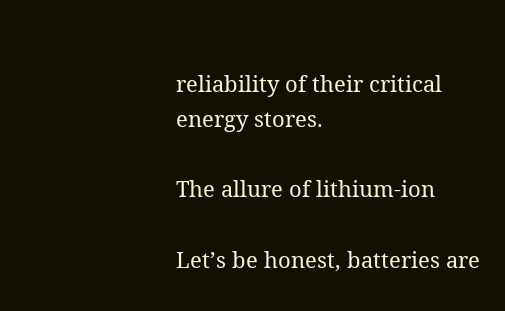reliability of their critical energy stores.

The allure of lithium-ion

Let’s be honest, batteries are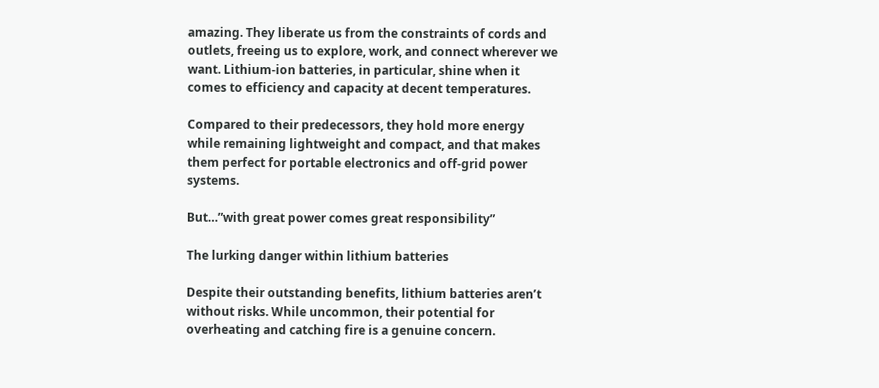amazing. They liberate us from the constraints of cords and outlets, freeing us to explore, work, and connect wherever we want. Lithium-ion batteries, in particular, shine when it comes to efficiency and capacity at decent temperatures.

Compared to their predecessors, they hold more energy while remaining lightweight and compact, and that makes them perfect for portable electronics and off-grid power systems.

But…”with great power comes great responsibility”

The lurking danger within lithium batteries

Despite their outstanding benefits, lithium batteries aren’t without risks. While uncommon, their potential for overheating and catching fire is a genuine concern.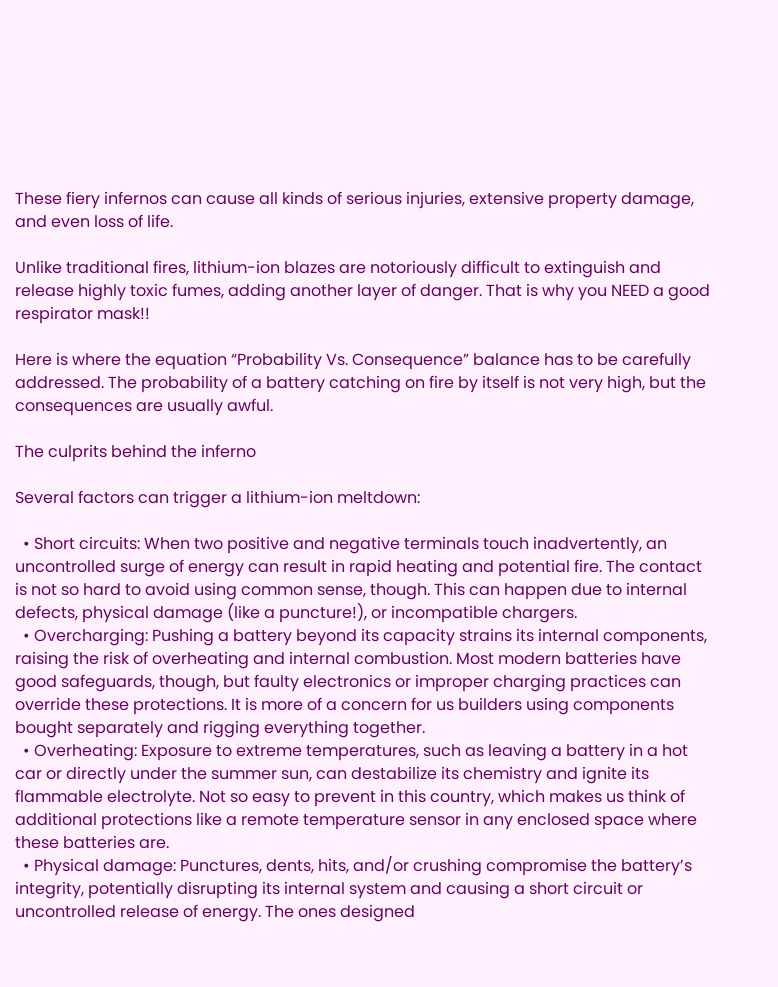These fiery infernos can cause all kinds of serious injuries, extensive property damage, and even loss of life.

Unlike traditional fires, lithium-ion blazes are notoriously difficult to extinguish and release highly toxic fumes, adding another layer of danger. That is why you NEED a good respirator mask!!

Here is where the equation “Probability Vs. Consequence” balance has to be carefully addressed. The probability of a battery catching on fire by itself is not very high, but the consequences are usually awful.

The culprits behind the inferno

Several factors can trigger a lithium-ion meltdown:

  • Short circuits: When two positive and negative terminals touch inadvertently, an uncontrolled surge of energy can result in rapid heating and potential fire. The contact is not so hard to avoid using common sense, though. This can happen due to internal defects, physical damage (like a puncture!), or incompatible chargers.
  • Overcharging: Pushing a battery beyond its capacity strains its internal components, raising the risk of overheating and internal combustion. Most modern batteries have good safeguards, though, but faulty electronics or improper charging practices can override these protections. It is more of a concern for us builders using components bought separately and rigging everything together.
  • Overheating: Exposure to extreme temperatures, such as leaving a battery in a hot car or directly under the summer sun, can destabilize its chemistry and ignite its flammable electrolyte. Not so easy to prevent in this country, which makes us think of additional protections like a remote temperature sensor in any enclosed space where these batteries are.
  • Physical damage: Punctures, dents, hits, and/or crushing compromise the battery’s integrity, potentially disrupting its internal system and causing a short circuit or uncontrolled release of energy. The ones designed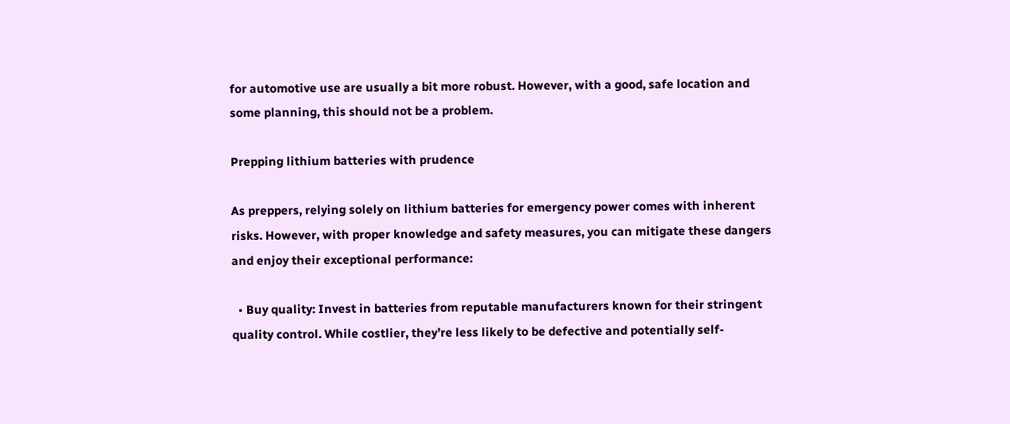for automotive use are usually a bit more robust. However, with a good, safe location and some planning, this should not be a problem.

Prepping lithium batteries with prudence

As preppers, relying solely on lithium batteries for emergency power comes with inherent risks. However, with proper knowledge and safety measures, you can mitigate these dangers and enjoy their exceptional performance:

  • Buy quality: Invest in batteries from reputable manufacturers known for their stringent quality control. While costlier, they’re less likely to be defective and potentially self-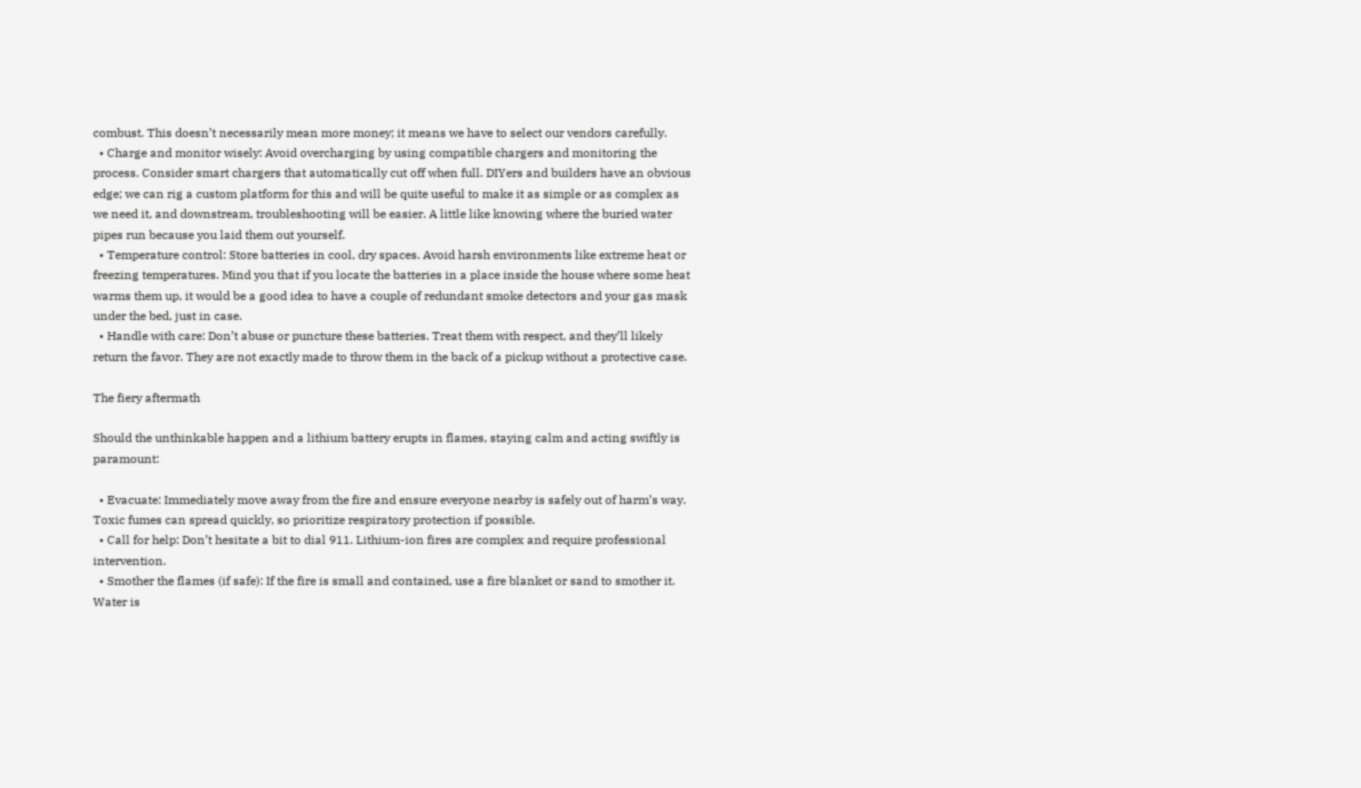combust. This doesn’t necessarily mean more money; it means we have to select our vendors carefully.
  • Charge and monitor wisely: Avoid overcharging by using compatible chargers and monitoring the process. Consider smart chargers that automatically cut off when full. DIYers and builders have an obvious edge; we can rig a custom platform for this and will be quite useful to make it as simple or as complex as we need it, and downstream, troubleshooting will be easier. A little like knowing where the buried water pipes run because you laid them out yourself.
  • Temperature control: Store batteries in cool, dry spaces. Avoid harsh environments like extreme heat or freezing temperatures. Mind you that if you locate the batteries in a place inside the house where some heat warms them up, it would be a good idea to have a couple of redundant smoke detectors and your gas mask under the bed, just in case.
  • Handle with care: Don’t abuse or puncture these batteries. Treat them with respect, and they’ll likely return the favor. They are not exactly made to throw them in the back of a pickup without a protective case.

The fiery aftermath

Should the unthinkable happen and a lithium battery erupts in flames, staying calm and acting swiftly is paramount:

  • Evacuate: Immediately move away from the fire and ensure everyone nearby is safely out of harm’s way. Toxic fumes can spread quickly, so prioritize respiratory protection if possible.
  • Call for help: Don’t hesitate a bit to dial 911. Lithium-ion fires are complex and require professional intervention.
  • Smother the flames (if safe): If the fire is small and contained, use a fire blanket or sand to smother it. Water is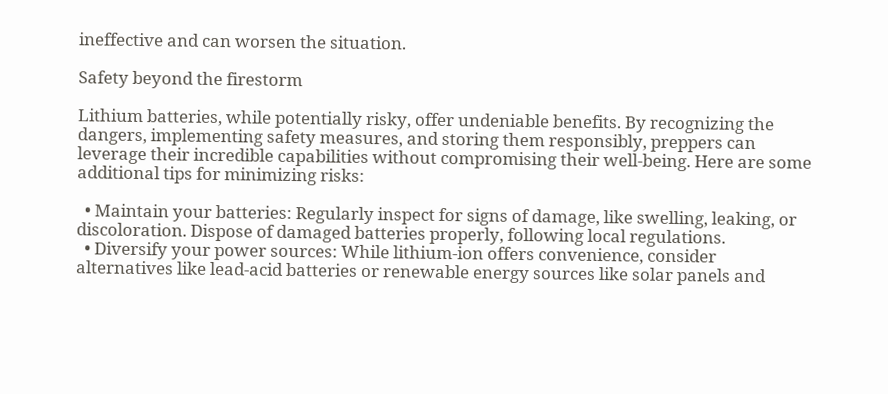ineffective and can worsen the situation.

Safety beyond the firestorm

Lithium batteries, while potentially risky, offer undeniable benefits. By recognizing the dangers, implementing safety measures, and storing them responsibly, preppers can leverage their incredible capabilities without compromising their well-being. Here are some additional tips for minimizing risks:

  • Maintain your batteries: Regularly inspect for signs of damage, like swelling, leaking, or discoloration. Dispose of damaged batteries properly, following local regulations.
  • Diversify your power sources: While lithium-ion offers convenience, consider alternatives like lead-acid batteries or renewable energy sources like solar panels and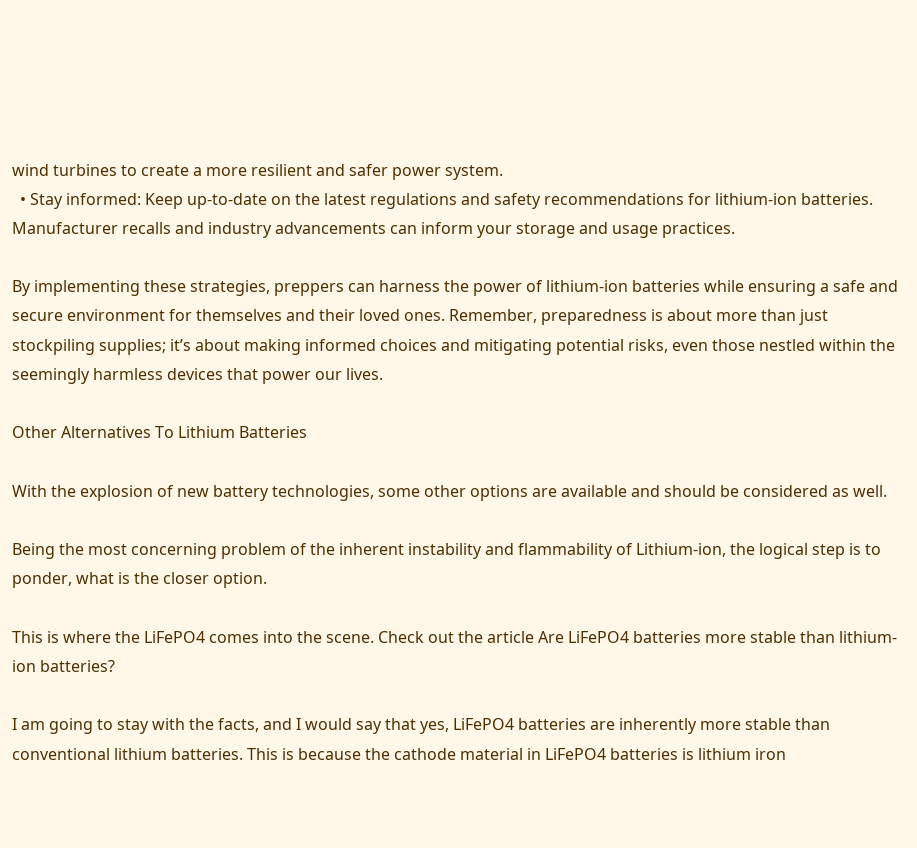wind turbines to create a more resilient and safer power system.
  • Stay informed: Keep up-to-date on the latest regulations and safety recommendations for lithium-ion batteries. Manufacturer recalls and industry advancements can inform your storage and usage practices.

By implementing these strategies, preppers can harness the power of lithium-ion batteries while ensuring a safe and secure environment for themselves and their loved ones. Remember, preparedness is about more than just stockpiling supplies; it’s about making informed choices and mitigating potential risks, even those nestled within the seemingly harmless devices that power our lives.

Other Alternatives To Lithium Batteries

With the explosion of new battery technologies, some other options are available and should be considered as well.

Being the most concerning problem of the inherent instability and flammability of Lithium-ion, the logical step is to ponder, what is the closer option.

This is where the LiFePO4 comes into the scene. Check out the article Are LiFePO4 batteries more stable than lithium-ion batteries?

I am going to stay with the facts, and I would say that yes, LiFePO4 batteries are inherently more stable than conventional lithium batteries. This is because the cathode material in LiFePO4 batteries is lithium iron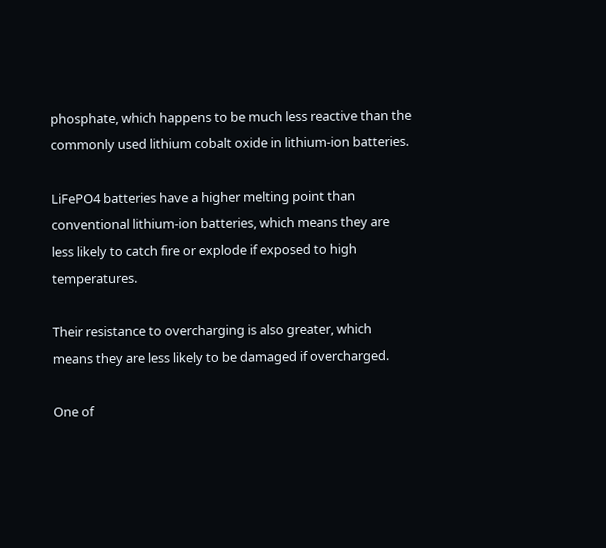phosphate, which happens to be much less reactive than the commonly used lithium cobalt oxide in lithium-ion batteries.

LiFePO4 batteries have a higher melting point than conventional lithium-ion batteries, which means they are less likely to catch fire or explode if exposed to high temperatures.

Their resistance to overcharging is also greater, which means they are less likely to be damaged if overcharged.

One of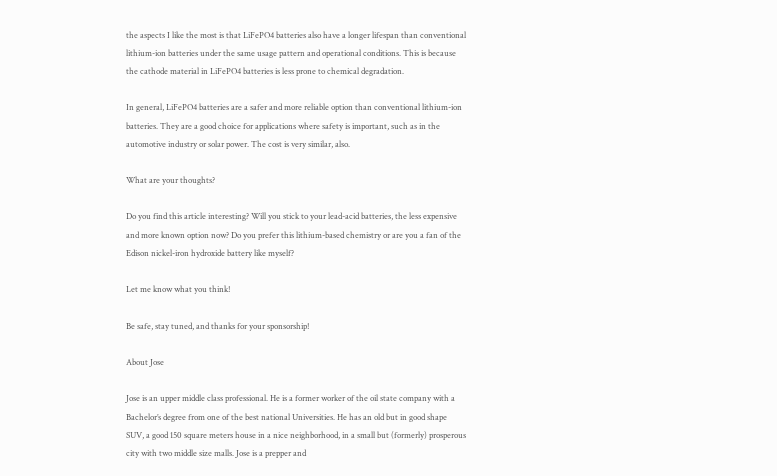the aspects I like the most is that LiFePO4 batteries also have a longer lifespan than conventional lithium-ion batteries under the same usage pattern and operational conditions. This is because the cathode material in LiFePO4 batteries is less prone to chemical degradation.

In general, LiFePO4 batteries are a safer and more reliable option than conventional lithium-ion batteries. They are a good choice for applications where safety is important, such as in the automotive industry or solar power. The cost is very similar, also.

What are your thoughts?

Do you find this article interesting? Will you stick to your lead-acid batteries, the less expensive and more known option now? Do you prefer this lithium-based chemistry or are you a fan of the Edison nickel-iron hydroxide battery like myself?

Let me know what you think!

Be safe, stay tuned, and thanks for your sponsorship!

About Jose

Jose is an upper middle class professional. He is a former worker of the oil state company with a Bachelor’s degree from one of the best national Universities. He has an old but in good shape SUV, a good 150 square meters house in a nice neighborhood, in a small but (formerly) prosperous city with two middle size malls. Jose is a prepper and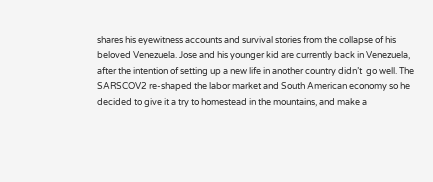shares his eyewitness accounts and survival stories from the collapse of his beloved Venezuela. Jose and his younger kid are currently back in Venezuela, after the intention of setting up a new life in another country didn’t  go well. The SARSCOV2 re-shaped the labor market and South American economy so he decided to give it a try to homestead in the mountains, and make a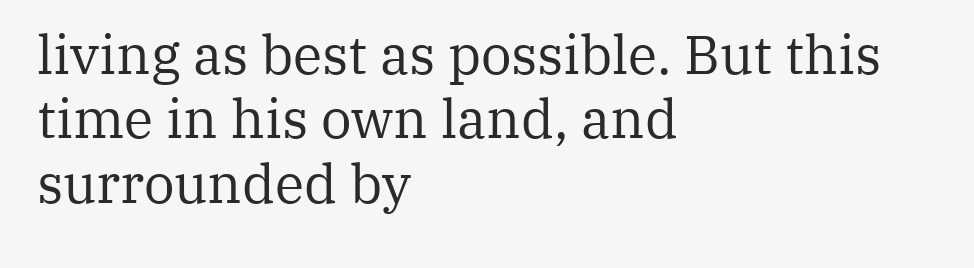living as best as possible. But this time in his own land, and surrounded by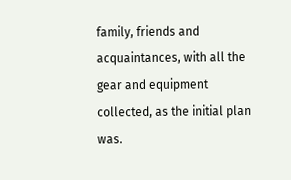family, friends and acquaintances, with all the gear and equipment collected, as the initial plan was.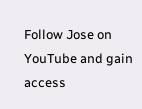Follow Jose on YouTube and gain access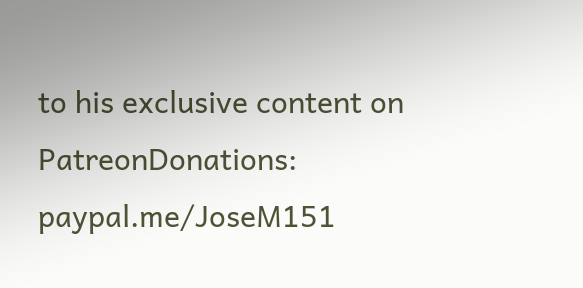to his exclusive content on PatreonDonations: paypal.me/JoseM151